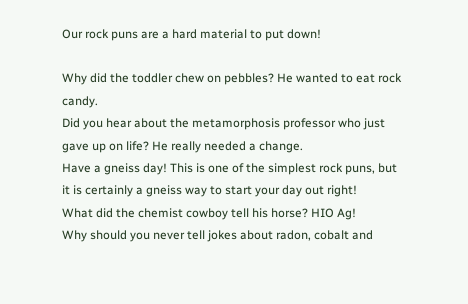Our rock puns are a hard material to put down!

Why did the toddler chew on pebbles? He wanted to eat rock candy.
Did you hear about the metamorphosis professor who just gave up on life? He really needed a change.
Have a gneiss day! This is one of the simplest rock puns, but it is certainly a gneiss way to start your day out right!
What did the chemist cowboy tell his horse? HIO Ag!
Why should you never tell jokes about radon, cobalt and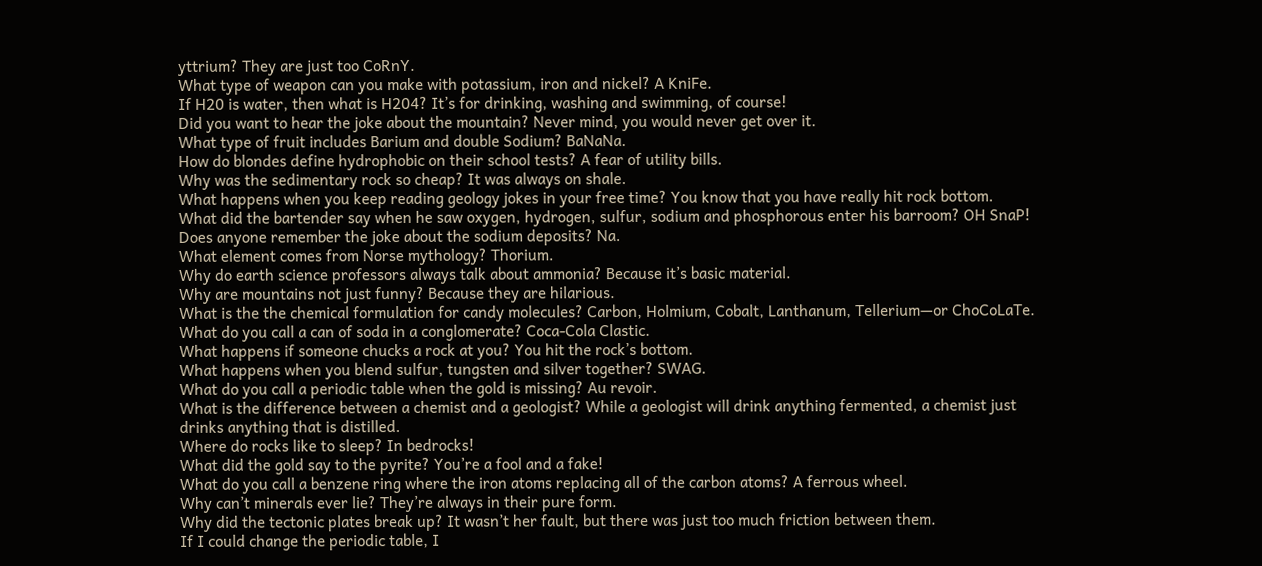yttrium? They are just too CoRnY.
What type of weapon can you make with potassium, iron and nickel? A KniFe.
If H20 is water, then what is H204? It’s for drinking, washing and swimming, of course!
Did you want to hear the joke about the mountain? Never mind, you would never get over it.
What type of fruit includes Barium and double Sodium? BaNaNa.
How do blondes define hydrophobic on their school tests? A fear of utility bills.
Why was the sedimentary rock so cheap? It was always on shale.
What happens when you keep reading geology jokes in your free time? You know that you have really hit rock bottom.
What did the bartender say when he saw oxygen, hydrogen, sulfur, sodium and phosphorous enter his barroom? OH SnaP!
Does anyone remember the joke about the sodium deposits? Na.
What element comes from Norse mythology? Thorium.
Why do earth science professors always talk about ammonia? Because it’s basic material.
Why are mountains not just funny? Because they are hilarious.
What is the the chemical formulation for candy molecules? Carbon, Holmium, Cobalt, Lanthanum, Tellerium—or ChoCoLaTe.
What do you call a can of soda in a conglomerate? Coca-Cola Clastic.
What happens if someone chucks a rock at you? You hit the rock’s bottom.
What happens when you blend sulfur, tungsten and silver together? SWAG.
What do you call a periodic table when the gold is missing? Au revoir.
What is the difference between a chemist and a geologist? While a geologist will drink anything fermented, a chemist just
drinks anything that is distilled.
Where do rocks like to sleep? In bedrocks!
What did the gold say to the pyrite? You’re a fool and a fake!
What do you call a benzene ring where the iron atoms replacing all of the carbon atoms? A ferrous wheel.
Why can’t minerals ever lie? They’re always in their pure form.
Why did the tectonic plates break up? It wasn’t her fault, but there was just too much friction between them.
If I could change the periodic table, I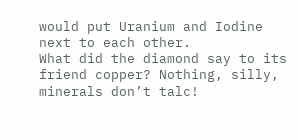would put Uranium and Iodine next to each other.
What did the diamond say to its friend copper? Nothing, silly, minerals don’t talc!